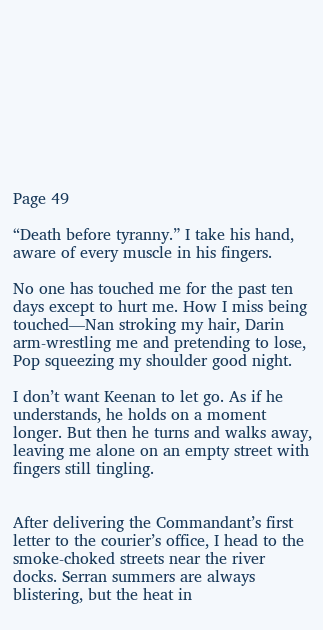Page 49

“Death before tyranny.” I take his hand, aware of every muscle in his fingers.

No one has touched me for the past ten days except to hurt me. How I miss being touched—Nan stroking my hair, Darin arm-wrestling me and pretending to lose, Pop squeezing my shoulder good night.

I don’t want Keenan to let go. As if he understands, he holds on a moment longer. But then he turns and walks away, leaving me alone on an empty street with fingers still tingling.


After delivering the Commandant’s first letter to the courier’s office, I head to the smoke-choked streets near the river docks. Serran summers are always blistering, but the heat in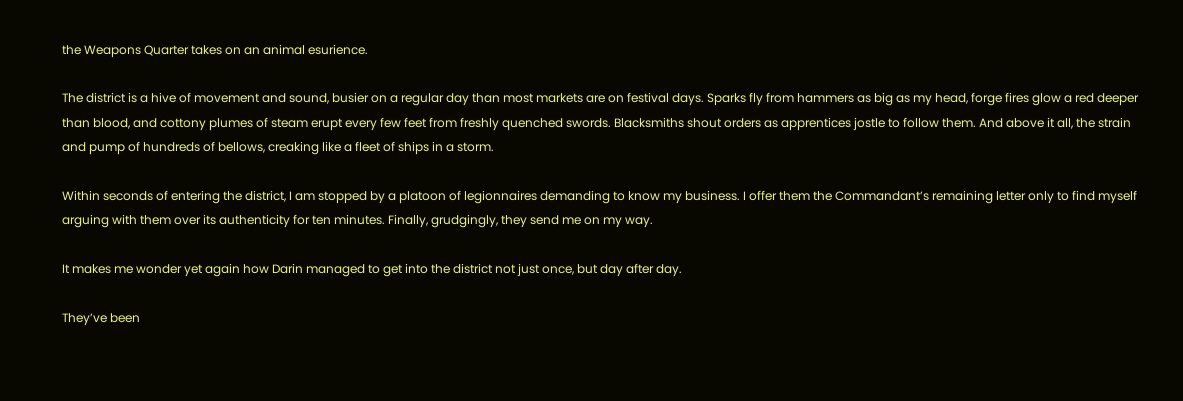the Weapons Quarter takes on an animal esurience.

The district is a hive of movement and sound, busier on a regular day than most markets are on festival days. Sparks fly from hammers as big as my head, forge fires glow a red deeper than blood, and cottony plumes of steam erupt every few feet from freshly quenched swords. Blacksmiths shout orders as apprentices jostle to follow them. And above it all, the strain and pump of hundreds of bellows, creaking like a fleet of ships in a storm.

Within seconds of entering the district, I am stopped by a platoon of legionnaires demanding to know my business. I offer them the Commandant’s remaining letter only to find myself arguing with them over its authenticity for ten minutes. Finally, grudgingly, they send me on my way.

It makes me wonder yet again how Darin managed to get into the district not just once, but day after day.

They’ve been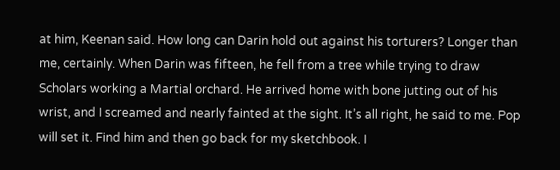at him, Keenan said. How long can Darin hold out against his torturers? Longer than me, certainly. When Darin was fifteen, he fell from a tree while trying to draw Scholars working a Martial orchard. He arrived home with bone jutting out of his wrist, and I screamed and nearly fainted at the sight. It’s all right, he said to me. Pop will set it. Find him and then go back for my sketchbook. I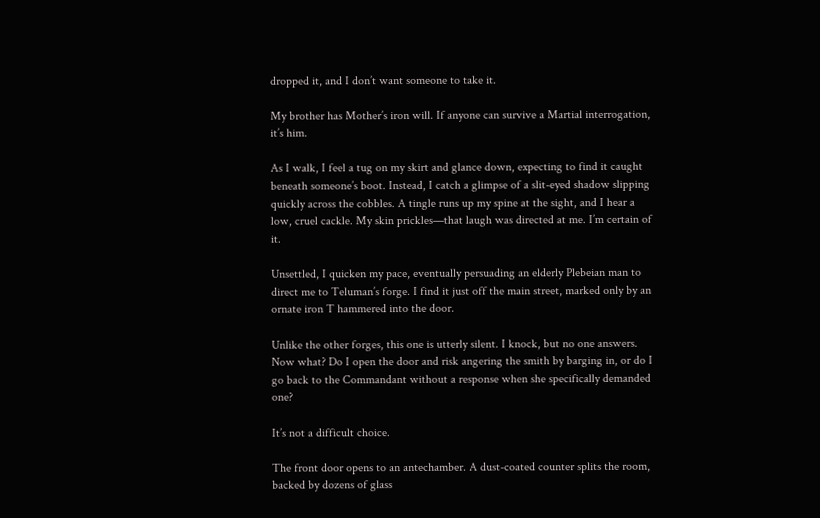dropped it, and I don’t want someone to take it.

My brother has Mother’s iron will. If anyone can survive a Martial interrogation, it’s him.

As I walk, I feel a tug on my skirt and glance down, expecting to find it caught beneath someone’s boot. Instead, I catch a glimpse of a slit-eyed shadow slipping quickly across the cobbles. A tingle runs up my spine at the sight, and I hear a low, cruel cackle. My skin prickles—that laugh was directed at me. I’m certain of it.

Unsettled, I quicken my pace, eventually persuading an elderly Plebeian man to direct me to Teluman’s forge. I find it just off the main street, marked only by an ornate iron T hammered into the door.

Unlike the other forges, this one is utterly silent. I knock, but no one answers. Now what? Do I open the door and risk angering the smith by barging in, or do I go back to the Commandant without a response when she specifically demanded one?

It’s not a difficult choice.

The front door opens to an antechamber. A dust-coated counter splits the room, backed by dozens of glass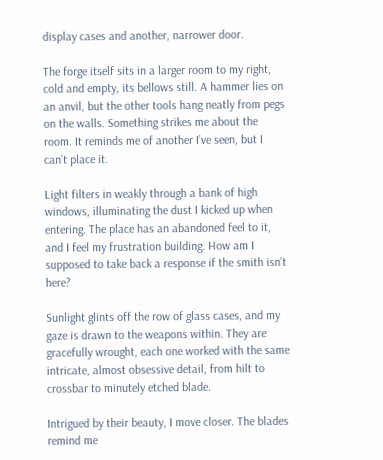display cases and another, narrower door.

The forge itself sits in a larger room to my right, cold and empty, its bellows still. A hammer lies on an anvil, but the other tools hang neatly from pegs on the walls. Something strikes me about the room. It reminds me of another I’ve seen, but I can’t place it.

Light filters in weakly through a bank of high windows, illuminating the dust I kicked up when entering. The place has an abandoned feel to it, and I feel my frustration building. How am I supposed to take back a response if the smith isn’t here?

Sunlight glints off the row of glass cases, and my gaze is drawn to the weapons within. They are gracefully wrought, each one worked with the same intricate, almost obsessive detail, from hilt to crossbar to minutely etched blade.

Intrigued by their beauty, I move closer. The blades remind me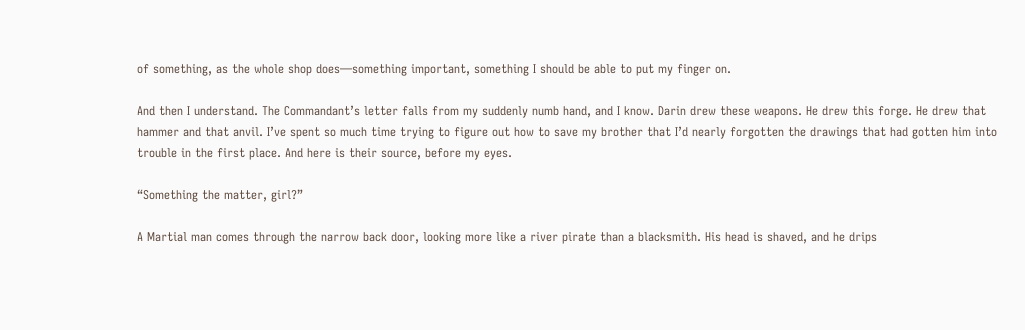of something, as the whole shop does—something important, something I should be able to put my finger on.

And then I understand. The Commandant’s letter falls from my suddenly numb hand, and I know. Darin drew these weapons. He drew this forge. He drew that hammer and that anvil. I’ve spent so much time trying to figure out how to save my brother that I’d nearly forgotten the drawings that had gotten him into trouble in the first place. And here is their source, before my eyes.

“Something the matter, girl?”

A Martial man comes through the narrow back door, looking more like a river pirate than a blacksmith. His head is shaved, and he drips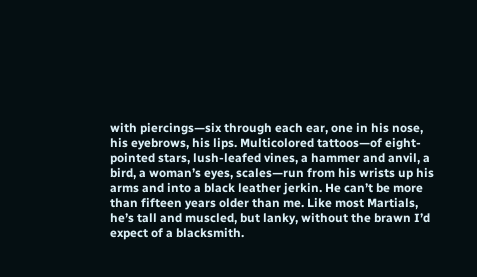with piercings—six through each ear, one in his nose, his eyebrows, his lips. Multicolored tattoos—of eight-pointed stars, lush-leafed vines, a hammer and anvil, a bird, a woman’s eyes, scales—run from his wrists up his arms and into a black leather jerkin. He can’t be more than fifteen years older than me. Like most Martials, he’s tall and muscled, but lanky, without the brawn I’d expect of a blacksmith.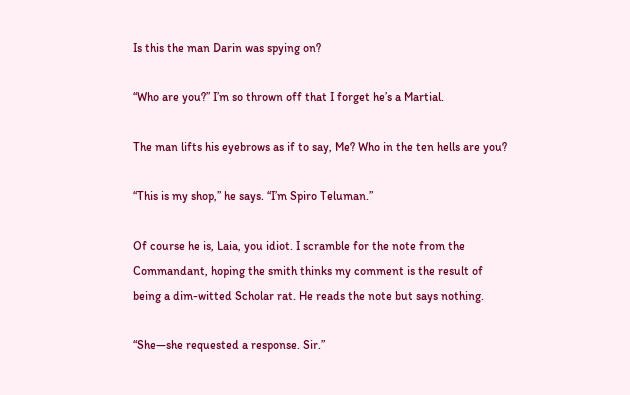Is this the man Darin was spying on?

“Who are you?” I’m so thrown off that I forget he’s a Martial.

The man lifts his eyebrows as if to say, Me? Who in the ten hells are you?

“This is my shop,” he says. “I’m Spiro Teluman.”

Of course he is, Laia, you idiot. I scramble for the note from the Commandant, hoping the smith thinks my comment is the result of being a dim-witted Scholar rat. He reads the note but says nothing.

“She—she requested a response. Sir.”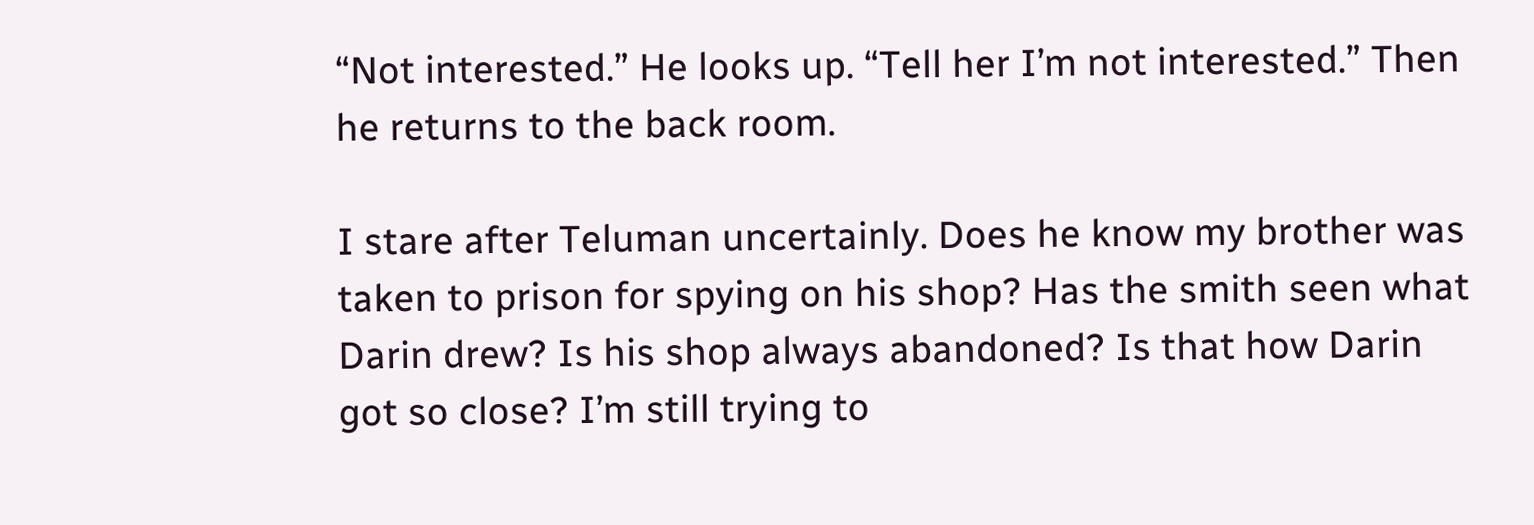“Not interested.” He looks up. “Tell her I’m not interested.” Then he returns to the back room.

I stare after Teluman uncertainly. Does he know my brother was taken to prison for spying on his shop? Has the smith seen what Darin drew? Is his shop always abandoned? Is that how Darin got so close? I’m still trying to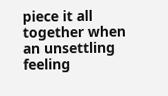piece it all together when an unsettling feeling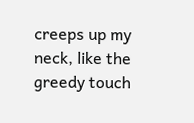creeps up my neck, like the greedy touch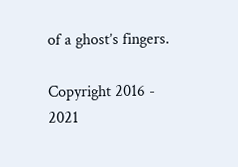of a ghost’s fingers.

Copyright 2016 - 2021